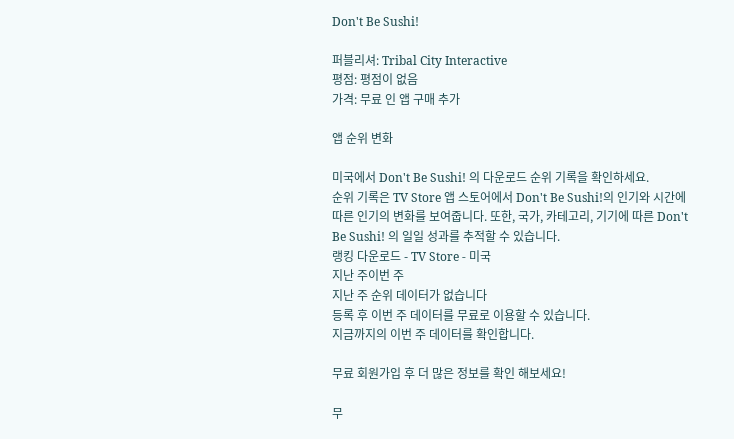Don't Be Sushi!

퍼블리셔: Tribal City Interactive
평점: 평점이 없음
가격: 무료 인 앱 구매 추가

앱 순위 변화

미국에서 Don't Be Sushi! 의 다운로드 순위 기록을 확인하세요.
순위 기록은 TV Store 앱 스토어에서 Don't Be Sushi!의 인기와 시간에 따른 인기의 변화를 보여줍니다. 또한, 국가, 카테고리, 기기에 따른 Don't Be Sushi! 의 일일 성과를 추적할 수 있습니다.
랭킹 다운로드 - TV Store - 미국
지난 주이번 주
지난 주 순위 데이터가 없습니다
등록 후 이번 주 데이터를 무료로 이용할 수 있습니다.
지금까지의 이번 주 데이터를 확인합니다.

무료 회원가입 후 더 많은 정보를 확인 해보세요!

무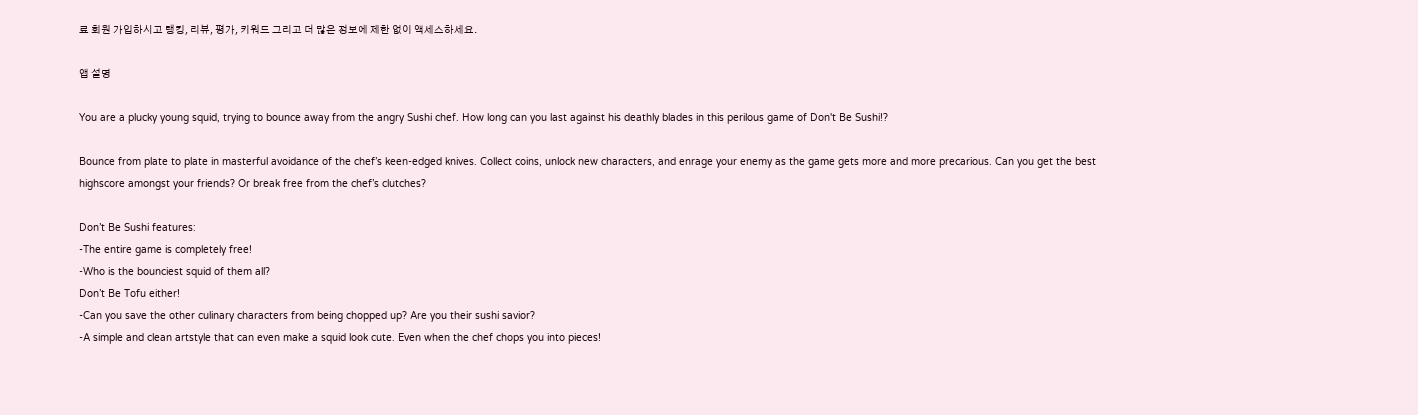료 회원 가입하시고 랭킹, 리뷰, 평가, 키워드 그리고 더 많은 정보에 제한 없이 액세스하세요.

앱 설명

You are a plucky young squid, trying to bounce away from the angry Sushi chef. How long can you last against his deathly blades in this perilous game of Don't Be Sushi!?

Bounce from plate to plate in masterful avoidance of the chef’s keen-edged knives. Collect coins, unlock new characters, and enrage your enemy as the game gets more and more precarious. Can you get the best highscore amongst your friends? Or break free from the chef’s clutches?

Don’t Be Sushi features:
-The entire game is completely free!
-Who is the bounciest squid of them all?
Don’t Be Tofu either!
-Can you save the other culinary characters from being chopped up? Are you their sushi savior?
-A simple and clean artstyle that can even make a squid look cute. Even when the chef chops you into pieces!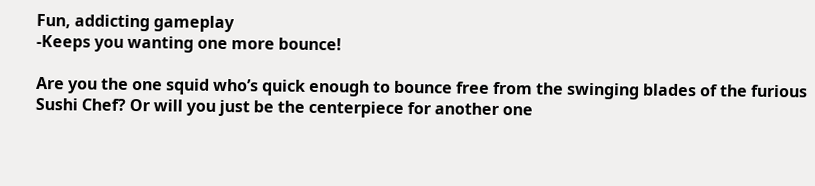Fun, addicting gameplay
-Keeps you wanting one more bounce!

Are you the one squid who’s quick enough to bounce free from the swinging blades of the furious Sushi Chef? Or will you just be the centerpiece for another one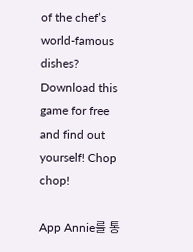of the chef’s world-famous dishes? Download this game for free and find out yourself! Chop chop!

App Annie를 통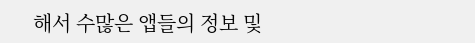해서 수많은 앱들의 정보 및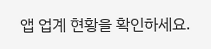앱 업계 현황을 확인하세요.